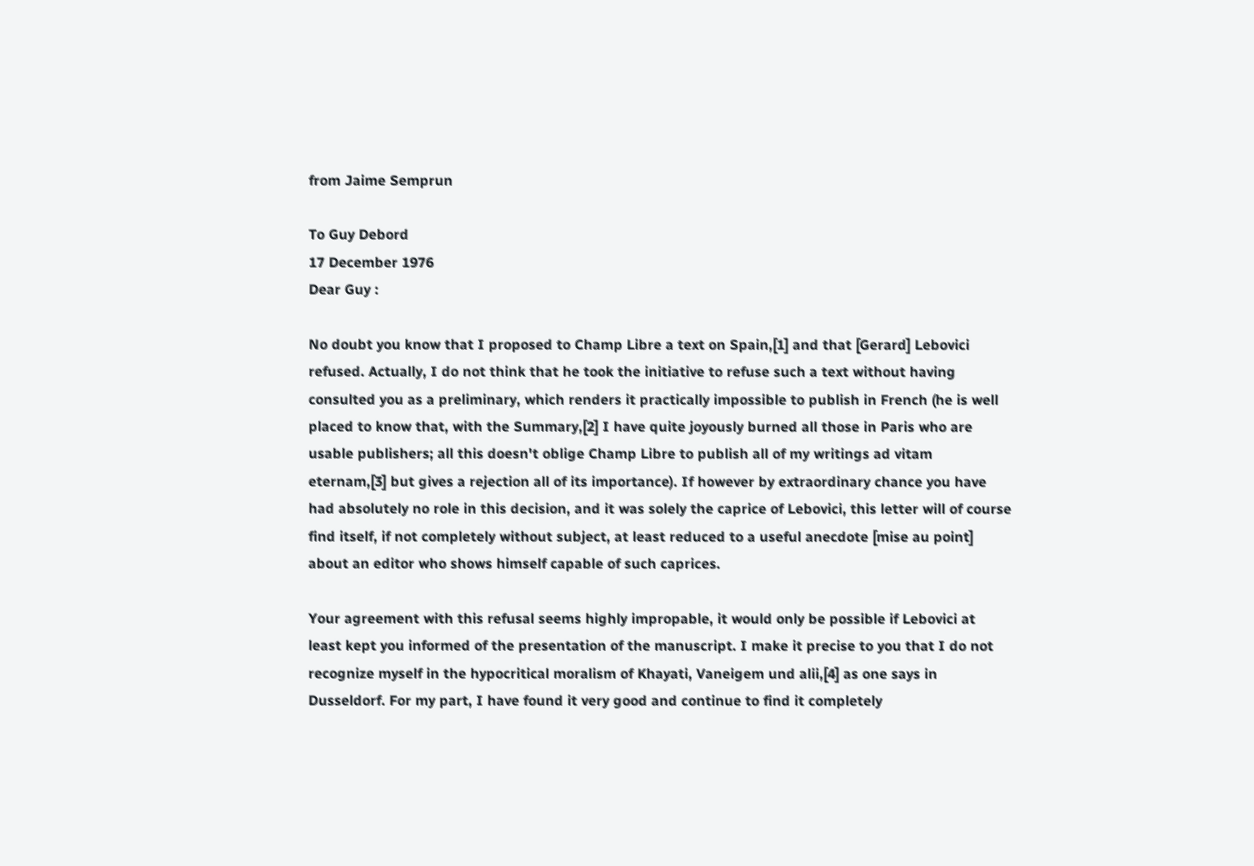from Jaime Semprun

To Guy Debord
17 December 1976
Dear Guy :

No doubt you know that I proposed to Champ Libre a text on Spain,[1] and that [Gerard] Lebovici refused. Actually, I do not think that he took the initiative to refuse such a text without having consulted you as a preliminary, which renders it practically impossible to publish in French (he is well placed to know that, with the Summary,[2] I have quite joyously burned all those in Paris who are usable publishers; all this doesn't oblige Champ Libre to publish all of my writings ad vitam eternam,[3] but gives a rejection all of its importance). If however by extraordinary chance you have had absolutely no role in this decision, and it was solely the caprice of Lebovici, this letter will of course find itself, if not completely without subject, at least reduced to a useful anecdote [mise au point] about an editor who shows himself capable of such caprices.

Your agreement with this refusal seems highly impropable, it would only be possible if Lebovici at least kept you informed of the presentation of the manuscript. I make it precise to you that I do not recognize myself in the hypocritical moralism of Khayati, Vaneigem und alii,[4] as one says in Dusseldorf. For my part, I have found it very good and continue to find it completely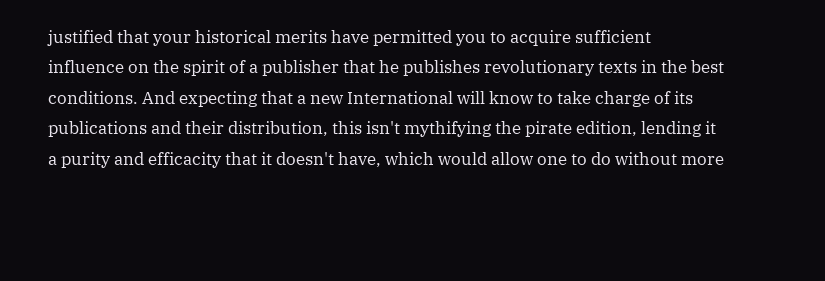justified that your historical merits have permitted you to acquire sufficient influence on the spirit of a publisher that he publishes revolutionary texts in the best conditions. And expecting that a new International will know to take charge of its publications and their distribution, this isn't mythifying the pirate edition, lending it a purity and efficacity that it doesn't have, which would allow one to do without more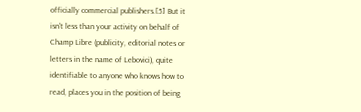officially commercial publishers.[5] But it isn't less than your activity on behalf of Champ Libre (publicity, editorial notes or letters in the name of Lebovici), quite identifiable to anyone who knows how to read, places you in the position of being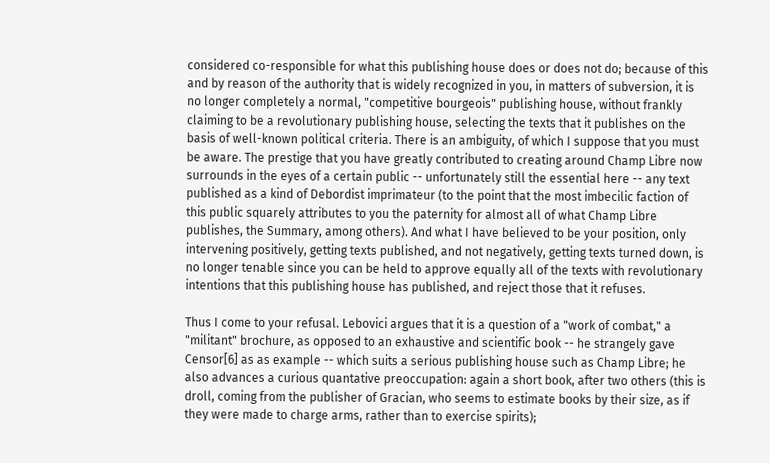considered co-responsible for what this publishing house does or does not do; because of this and by reason of the authority that is widely recognized in you, in matters of subversion, it is no longer completely a normal, "competitive bourgeois" publishing house, without frankly claiming to be a revolutionary publishing house, selecting the texts that it publishes on the basis of well-known political criteria. There is an ambiguity, of which I suppose that you must be aware. The prestige that you have greatly contributed to creating around Champ Libre now surrounds in the eyes of a certain public -- unfortunately still the essential here -- any text published as a kind of Debordist imprimateur (to the point that the most imbecilic faction of this public squarely attributes to you the paternity for almost all of what Champ Libre publishes, the Summary, among others). And what I have believed to be your position, only intervening positively, getting texts published, and not negatively, getting texts turned down, is no longer tenable since you can be held to approve equally all of the texts with revolutionary intentions that this publishing house has published, and reject those that it refuses.

Thus I come to your refusal. Lebovici argues that it is a question of a "work of combat," a "militant" brochure, as opposed to an exhaustive and scientific book -- he strangely gave Censor[6] as as example -- which suits a serious publishing house such as Champ Libre; he also advances a curious quantative preoccupation: again a short book, after two others (this is droll, coming from the publisher of Gracian, who seems to estimate books by their size, as if they were made to charge arms, rather than to exercise spirits);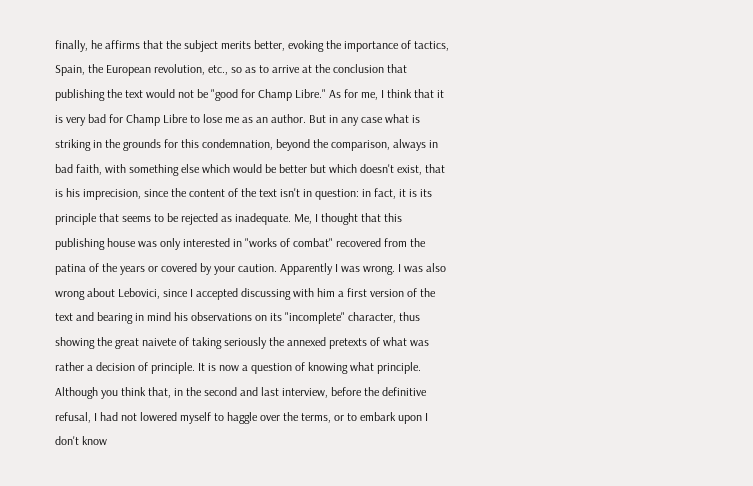finally, he affirms that the subject merits better, evoking the importance of tactics, Spain, the European revolution, etc., so as to arrive at the conclusion that publishing the text would not be "good for Champ Libre." As for me, I think that it is very bad for Champ Libre to lose me as an author. But in any case what is striking in the grounds for this condemnation, beyond the comparison, always in bad faith, with something else which would be better but which doesn't exist, that is his imprecision, since the content of the text isn't in question: in fact, it is its principle that seems to be rejected as inadequate. Me, I thought that this publishing house was only interested in "works of combat" recovered from the patina of the years or covered by your caution. Apparently I was wrong. I was also wrong about Lebovici, since I accepted discussing with him a first version of the text and bearing in mind his observations on its "incomplete" character, thus showing the great naivete of taking seriously the annexed pretexts of what was rather a decision of principle. It is now a question of knowing what principle. Although you think that, in the second and last interview, before the definitive refusal, I had not lowered myself to haggle over the terms, or to embark upon I don't know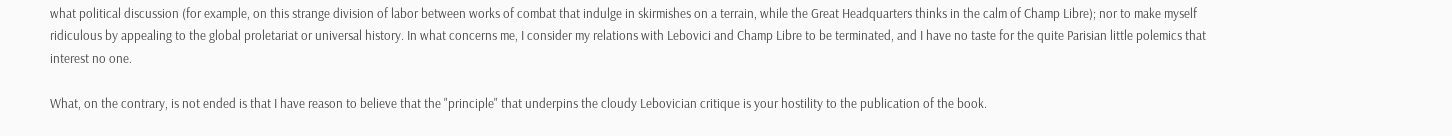what political discussion (for example, on this strange division of labor between works of combat that indulge in skirmishes on a terrain, while the Great Headquarters thinks in the calm of Champ Libre); nor to make myself ridiculous by appealing to the global proletariat or universal history. In what concerns me, I consider my relations with Lebovici and Champ Libre to be terminated, and I have no taste for the quite Parisian little polemics that interest no one.

What, on the contrary, is not ended is that I have reason to believe that the "principle" that underpins the cloudy Lebovician critique is your hostility to the publication of the book.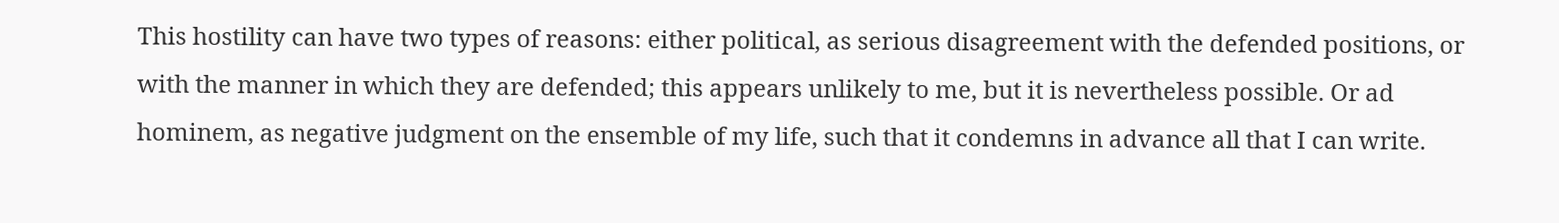This hostility can have two types of reasons: either political, as serious disagreement with the defended positions, or with the manner in which they are defended; this appears unlikely to me, but it is nevertheless possible. Or ad hominem, as negative judgment on the ensemble of my life, such that it condemns in advance all that I can write.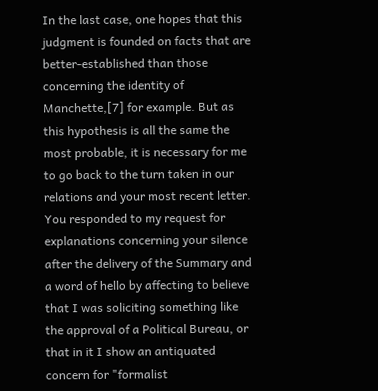In the last case, one hopes that this judgment is founded on facts that are better-established than those concerning the identity of Manchette,[7] for example. But as this hypothesis is all the same the most probable, it is necessary for me to go back to the turn taken in our relations and your most recent letter. You responded to my request for explanations concerning your silence after the delivery of the Summary and a word of hello by affecting to believe that I was soliciting something like the approval of a Political Bureau, or that in it I show an antiquated concern for "formalist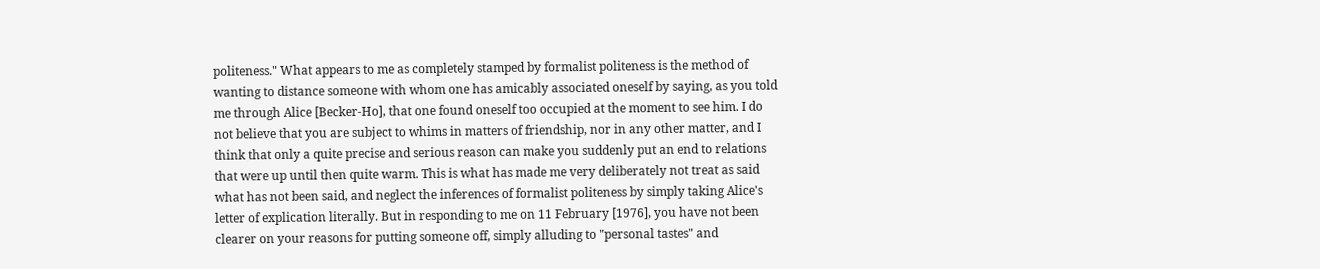politeness." What appears to me as completely stamped by formalist politeness is the method of wanting to distance someone with whom one has amicably associated oneself by saying, as you told me through Alice [Becker-Ho], that one found oneself too occupied at the moment to see him. I do not believe that you are subject to whims in matters of friendship, nor in any other matter, and I think that only a quite precise and serious reason can make you suddenly put an end to relations that were up until then quite warm. This is what has made me very deliberately not treat as said what has not been said, and neglect the inferences of formalist politeness by simply taking Alice's letter of explication literally. But in responding to me on 11 February [1976], you have not been clearer on your reasons for putting someone off, simply alluding to "personal tastes" and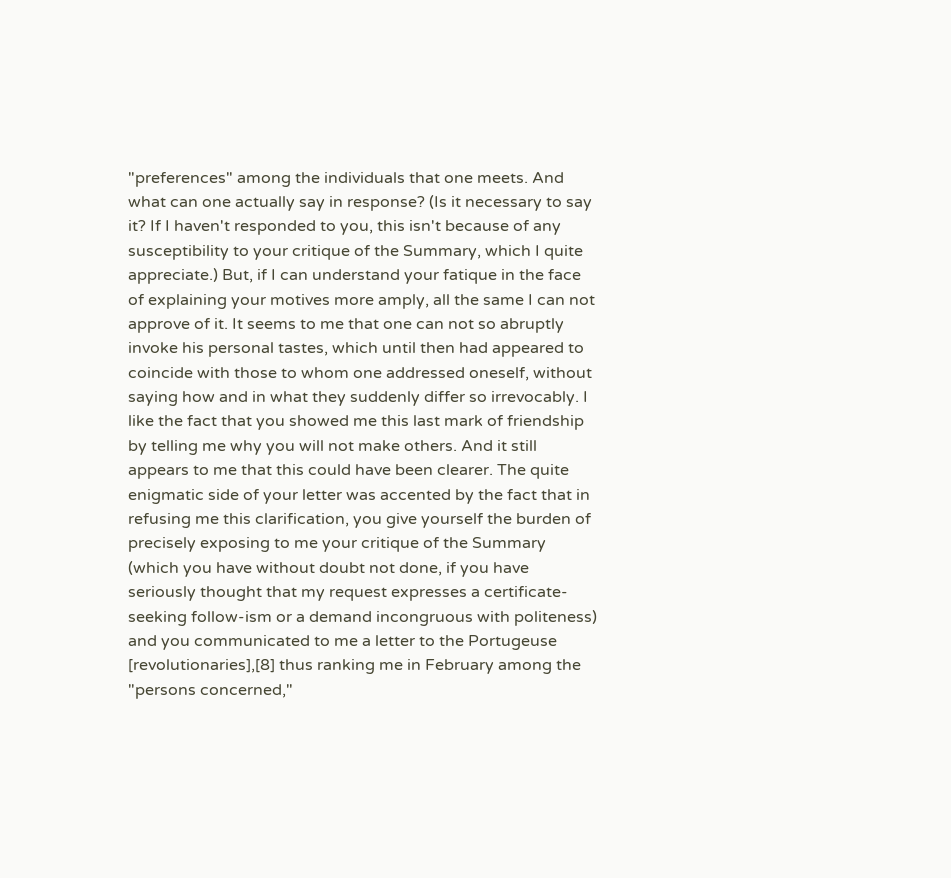"preferences" among the individuals that one meets. And what can one actually say in response? (Is it necessary to say it? If I haven't responded to you, this isn't because of any susceptibility to your critique of the Summary, which I quite appreciate.) But, if I can understand your fatique in the face of explaining your motives more amply, all the same I can not approve of it. It seems to me that one can not so abruptly invoke his personal tastes, which until then had appeared to coincide with those to whom one addressed oneself, without saying how and in what they suddenly differ so irrevocably. I like the fact that you showed me this last mark of friendship by telling me why you will not make others. And it still appears to me that this could have been clearer. The quite enigmatic side of your letter was accented by the fact that in refusing me this clarification, you give yourself the burden of precisely exposing to me your critique of the Summary (which you have without doubt not done, if you have seriously thought that my request expresses a certificate-seeking follow-ism or a demand incongruous with politeness) and you communicated to me a letter to the Portugeuse [revolutionaries],[8] thus ranking me in February among the "persons concerned,"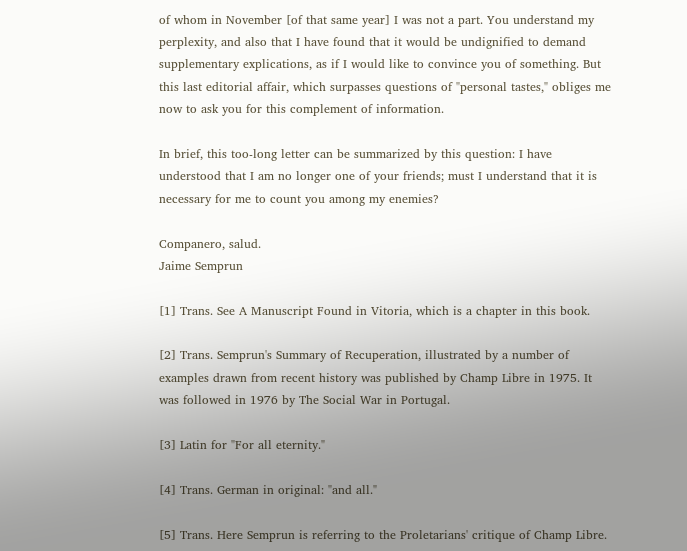of whom in November [of that same year] I was not a part. You understand my perplexity, and also that I have found that it would be undignified to demand supplementary explications, as if I would like to convince you of something. But this last editorial affair, which surpasses questions of "personal tastes," obliges me now to ask you for this complement of information.

In brief, this too-long letter can be summarized by this question: I have understood that I am no longer one of your friends; must I understand that it is necessary for me to count you among my enemies?

Companero, salud.
Jaime Semprun

[1] Trans. See A Manuscript Found in Vitoria, which is a chapter in this book.

[2] Trans. Semprun's Summary of Recuperation, illustrated by a number of examples drawn from recent history was published by Champ Libre in 1975. It was followed in 1976 by The Social War in Portugal.

[3] Latin for "For all eternity."

[4] Trans. German in original: "and all."

[5] Trans. Here Semprun is referring to the Proletarians' critique of Champ Libre.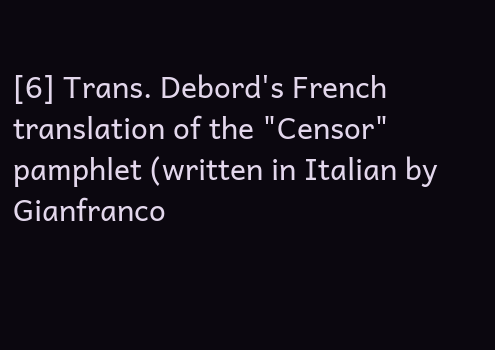[6] Trans. Debord's French translation of the "Censor" pamphlet (written in Italian by Gianfranco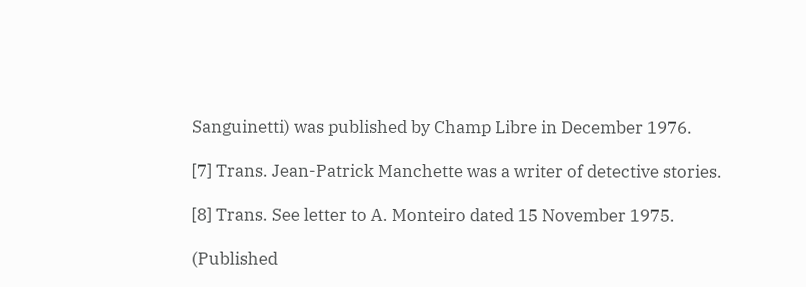Sanguinetti) was published by Champ Libre in December 1976.

[7] Trans. Jean-Patrick Manchette was a writer of detective stories.

[8] Trans. See letter to A. Monteiro dated 15 November 1975.

(Published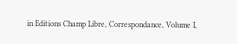in Editions Champ Libre, Correspondance, Volume I,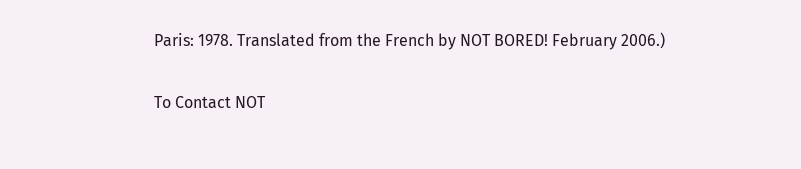Paris: 1978. Translated from the French by NOT BORED! February 2006.)

To Contact NOT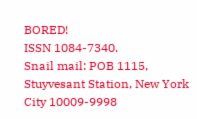BORED!
ISSN 1084-7340.
Snail mail: POB 1115, Stuyvesant Station, New York City 10009-9998